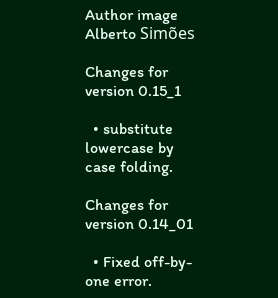Author image Alberto Simões

Changes for version 0.15_1

  • substitute lowercase by case folding.

Changes for version 0.14_01

  • Fixed off-by-one error.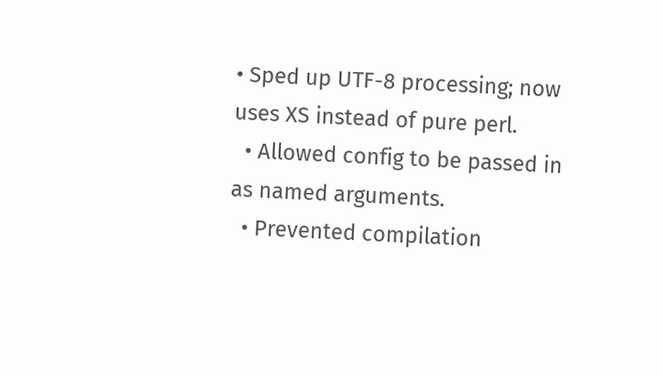• Sped up UTF-8 processing; now uses XS instead of pure perl.
  • Allowed config to be passed in as named arguments.
  • Prevented compilation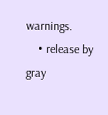warnings.
    • release by gray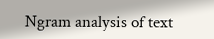Ngram analysis of text